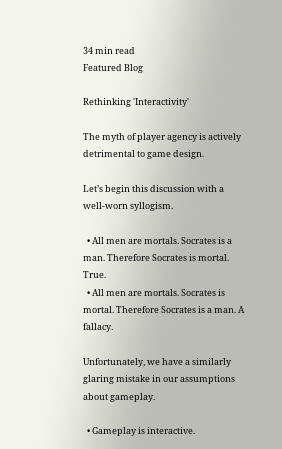34 min read
Featured Blog

Rethinking 'Interactivity'

The myth of player agency is actively detrimental to game design.

Let’s begin this discussion with a well-worn syllogism.

  • All men are mortals. Socrates is a man. Therefore Socrates is mortal. True.
  • All men are mortals. Socrates is mortal. Therefore Socrates is a man. A fallacy.

Unfortunately, we have a similarly glaring mistake in our assumptions about gameplay.

  • Gameplay is interactive.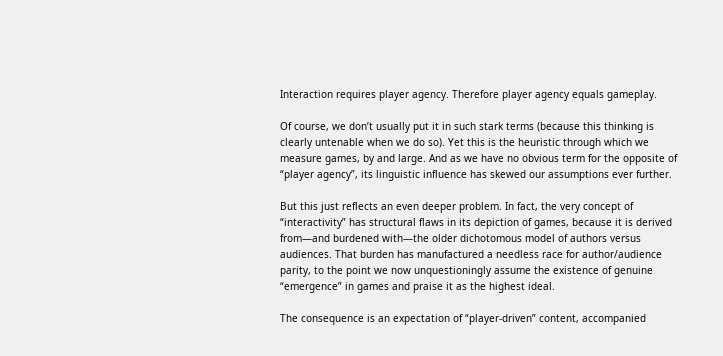Interaction requires player agency. Therefore player agency equals gameplay.

Of course, we don’t usually put it in such stark terms (because this thinking is clearly untenable when we do so). Yet this is the heuristic through which we measure games, by and large. And as we have no obvious term for the opposite of “player agency”, its linguistic influence has skewed our assumptions ever further.

But this just reflects an even deeper problem. In fact, the very concept of “interactivity” has structural flaws in its depiction of games, because it is derived from—and burdened with—the older dichotomous model of authors versus audiences. That burden has manufactured a needless race for author/audience parity, to the point we now unquestioningly assume the existence of genuine “emergence” in games and praise it as the highest ideal.

The consequence is an expectation of “player-driven” content, accompanied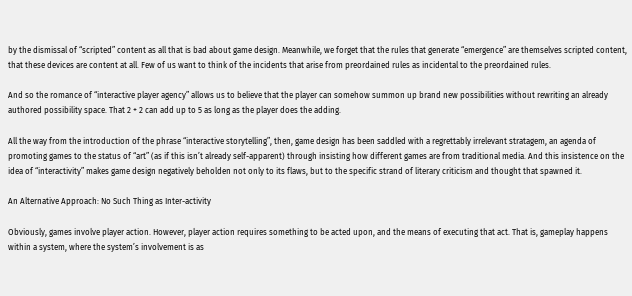by the dismissal of “scripted” content as all that is bad about game design. Meanwhile, we forget that the rules that generate “emergence” are themselves scripted content, that these devices are content at all. Few of us want to think of the incidents that arise from preordained rules as incidental to the preordained rules.

And so the romance of “interactive player agency” allows us to believe that the player can somehow summon up brand new possibilities without rewriting an already authored possibility space. That 2 + 2 can add up to 5 as long as the player does the adding.

All the way from the introduction of the phrase “interactive storytelling”, then, game design has been saddled with a regrettably irrelevant stratagem, an agenda of promoting games to the status of “art” (as if this isn’t already self-apparent) through insisting how different games are from traditional media. And this insistence on the idea of “interactivity” makes game design negatively beholden not only to its flaws, but to the specific strand of literary criticism and thought that spawned it.

An Alternative Approach: No Such Thing as Inter-activity

Obviously, games involve player action. However, player action requires something to be acted upon, and the means of executing that act. That is, gameplay happens within a system, where the system’s involvement is as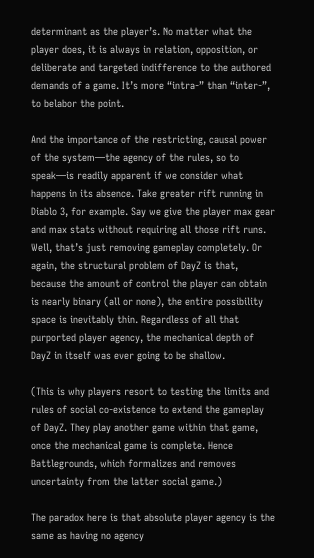determinant as the player’s. No matter what the player does, it is always in relation, opposition, or deliberate and targeted indifference to the authored demands of a game. It’s more “intra-” than “inter-”, to belabor the point.

And the importance of the restricting, causal power of the system—the agency of the rules, so to speak—is readily apparent if we consider what happens in its absence. Take greater rift running in Diablo 3, for example. Say we give the player max gear and max stats without requiring all those rift runs. Well, that’s just removing gameplay completely. Or again, the structural problem of DayZ is that, because the amount of control the player can obtain is nearly binary (all or none), the entire possibility space is inevitably thin. Regardless of all that purported player agency, the mechanical depth of DayZ in itself was ever going to be shallow.

(This is why players resort to testing the limits and rules of social co-existence to extend the gameplay of DayZ. They play another game within that game, once the mechanical game is complete. Hence Battlegrounds, which formalizes and removes uncertainty from the latter social game.)

The paradox here is that absolute player agency is the same as having no agency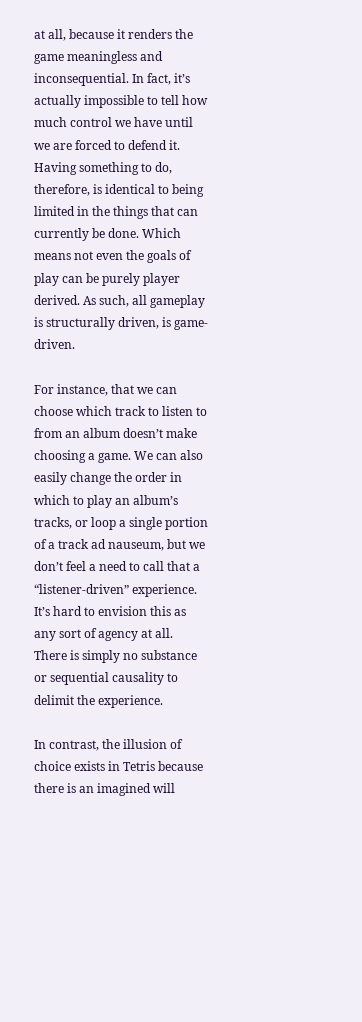at all, because it renders the game meaningless and inconsequential. In fact, it’s actually impossible to tell how much control we have until we are forced to defend it. Having something to do, therefore, is identical to being limited in the things that can currently be done. Which means not even the goals of play can be purely player derived. As such, all gameplay is structurally driven, is game-driven.

For instance, that we can choose which track to listen to from an album doesn’t make choosing a game. We can also easily change the order in which to play an album’s tracks, or loop a single portion of a track ad nauseum, but we don’t feel a need to call that a “listener-driven” experience. It’s hard to envision this as any sort of agency at all. There is simply no substance or sequential causality to delimit the experience.

In contrast, the illusion of choice exists in Tetris because there is an imagined will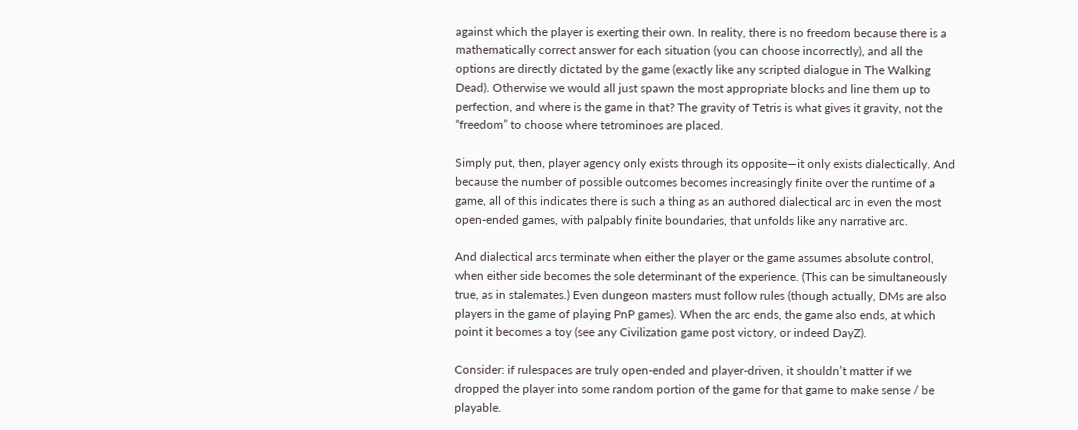against which the player is exerting their own. In reality, there is no freedom because there is a mathematically correct answer for each situation (you can choose incorrectly), and all the options are directly dictated by the game (exactly like any scripted dialogue in The Walking Dead). Otherwise we would all just spawn the most appropriate blocks and line them up to perfection, and where is the game in that? The gravity of Tetris is what gives it gravity, not the “freedom” to choose where tetrominoes are placed.

Simply put, then, player agency only exists through its opposite—it only exists dialectically. And because the number of possible outcomes becomes increasingly finite over the runtime of a game, all of this indicates there is such a thing as an authored dialectical arc in even the most open-ended games, with palpably finite boundaries, that unfolds like any narrative arc.

And dialectical arcs terminate when either the player or the game assumes absolute control, when either side becomes the sole determinant of the experience. (This can be simultaneously true, as in stalemates.) Even dungeon masters must follow rules (though actually, DMs are also players in the game of playing PnP games). When the arc ends, the game also ends, at which point it becomes a toy (see any Civilization game post victory, or indeed DayZ).

Consider: if rulespaces are truly open-ended and player-driven, it shouldn’t matter if we dropped the player into some random portion of the game for that game to make sense / be playable.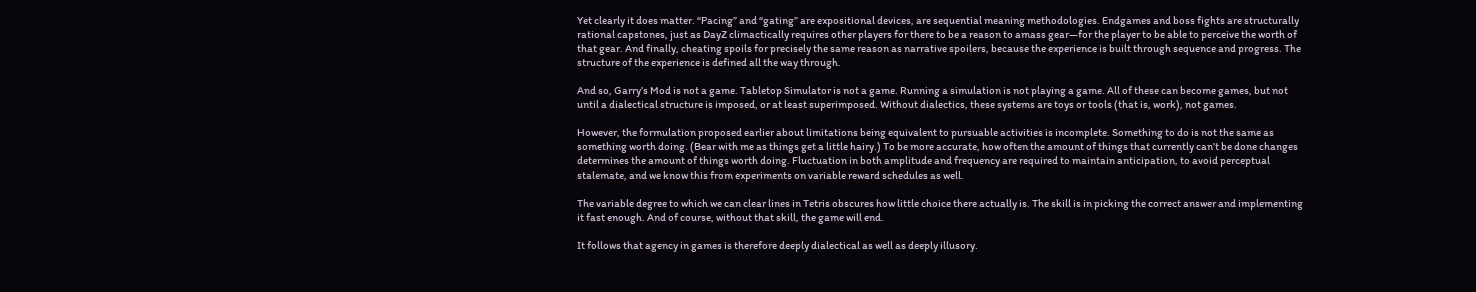Yet clearly it does matter. “Pacing” and “gating” are expositional devices, are sequential meaning methodologies. Endgames and boss fights are structurally rational capstones, just as DayZ climactically requires other players for there to be a reason to amass gear—for the player to be able to perceive the worth of that gear. And finally, cheating spoils for precisely the same reason as narrative spoilers, because the experience is built through sequence and progress. The structure of the experience is defined all the way through.

And so, Garry’s Mod is not a game. Tabletop Simulator is not a game. Running a simulation is not playing a game. All of these can become games, but not until a dialectical structure is imposed, or at least superimposed. Without dialectics, these systems are toys or tools (that is, work), not games.

However, the formulation proposed earlier about limitations being equivalent to pursuable activities is incomplete. Something to do is not the same as something worth doing. (Bear with me as things get a little hairy.) To be more accurate, how often the amount of things that currently can’t be done changes determines the amount of things worth doing. Fluctuation in both amplitude and frequency are required to maintain anticipation, to avoid perceptual stalemate, and we know this from experiments on variable reward schedules as well.

The variable degree to which we can clear lines in Tetris obscures how little choice there actually is. The skill is in picking the correct answer and implementing it fast enough. And of course, without that skill, the game will end.

It follows that agency in games is therefore deeply dialectical as well as deeply illusory.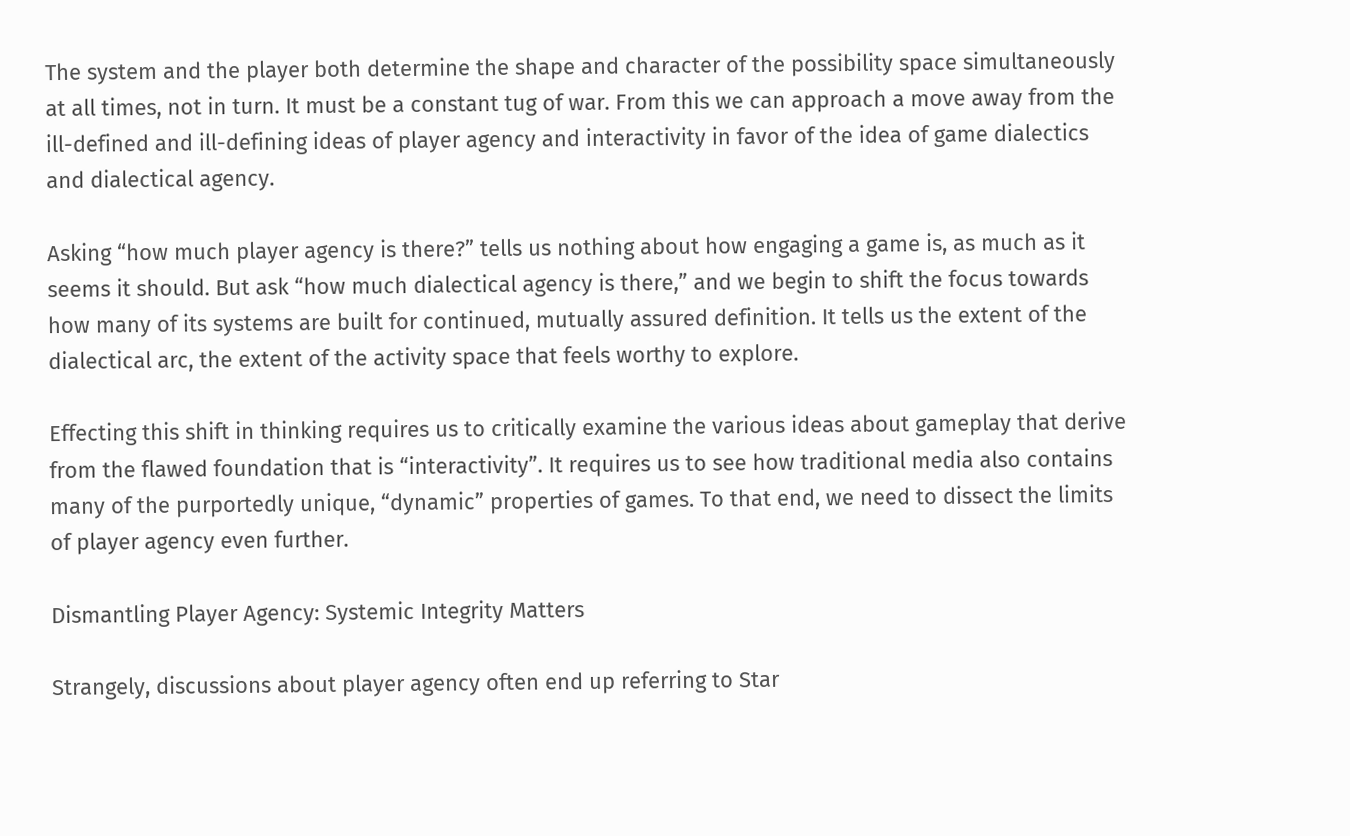The system and the player both determine the shape and character of the possibility space simultaneously at all times, not in turn. It must be a constant tug of war. From this we can approach a move away from the ill-defined and ill-defining ideas of player agency and interactivity in favor of the idea of game dialectics and dialectical agency.

Asking “how much player agency is there?” tells us nothing about how engaging a game is, as much as it seems it should. But ask “how much dialectical agency is there,” and we begin to shift the focus towards how many of its systems are built for continued, mutually assured definition. It tells us the extent of the dialectical arc, the extent of the activity space that feels worthy to explore.

Effecting this shift in thinking requires us to critically examine the various ideas about gameplay that derive from the flawed foundation that is “interactivity”. It requires us to see how traditional media also contains many of the purportedly unique, “dynamic” properties of games. To that end, we need to dissect the limits of player agency even further.

Dismantling Player Agency: Systemic Integrity Matters

Strangely, discussions about player agency often end up referring to Star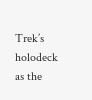Trek’s holodeck as the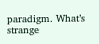paradigm. What’s strange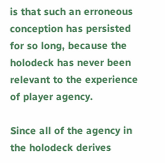is that such an erroneous conception has persisted for so long, because the holodeck has never been relevant to the experience of player agency.

Since all of the agency in the holodeck derives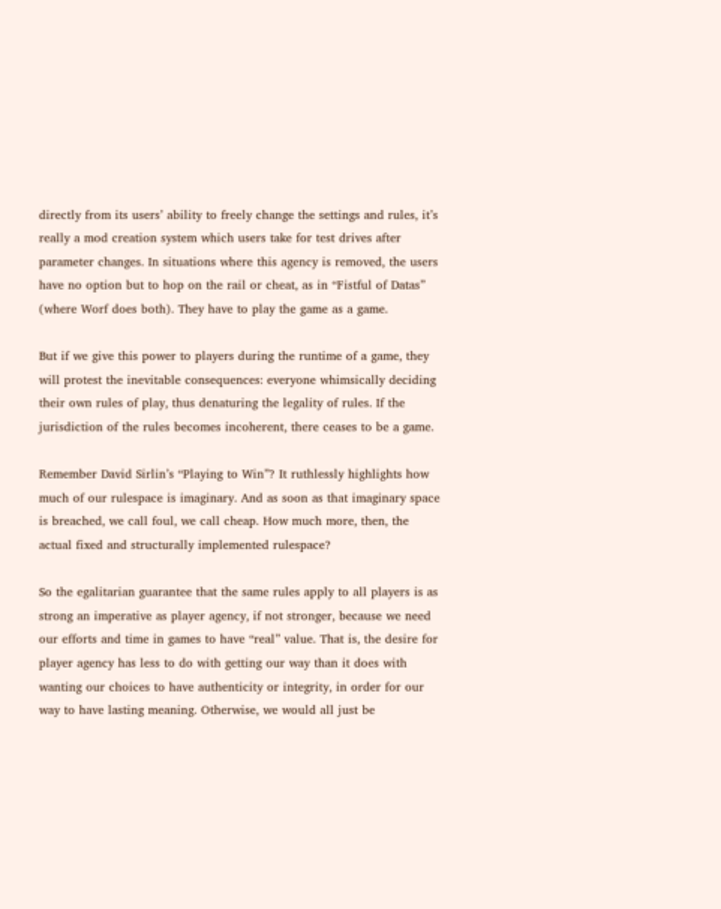directly from its users’ ability to freely change the settings and rules, it’s really a mod creation system which users take for test drives after parameter changes. In situations where this agency is removed, the users have no option but to hop on the rail or cheat, as in “Fistful of Datas” (where Worf does both). They have to play the game as a game.

But if we give this power to players during the runtime of a game, they will protest the inevitable consequences: everyone whimsically deciding their own rules of play, thus denaturing the legality of rules. If the jurisdiction of the rules becomes incoherent, there ceases to be a game.

Remember David Sirlin’s “Playing to Win”? It ruthlessly highlights how much of our rulespace is imaginary. And as soon as that imaginary space is breached, we call foul, we call cheap. How much more, then, the actual fixed and structurally implemented rulespace?

So the egalitarian guarantee that the same rules apply to all players is as strong an imperative as player agency, if not stronger, because we need our efforts and time in games to have “real” value. That is, the desire for player agency has less to do with getting our way than it does with wanting our choices to have authenticity or integrity, in order for our way to have lasting meaning. Otherwise, we would all just be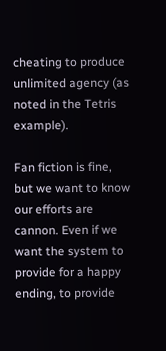cheating to produce unlimited agency (as noted in the Tetris example).

Fan fiction is fine, but we want to know our efforts are cannon. Even if we want the system to provide for a happy ending, to provide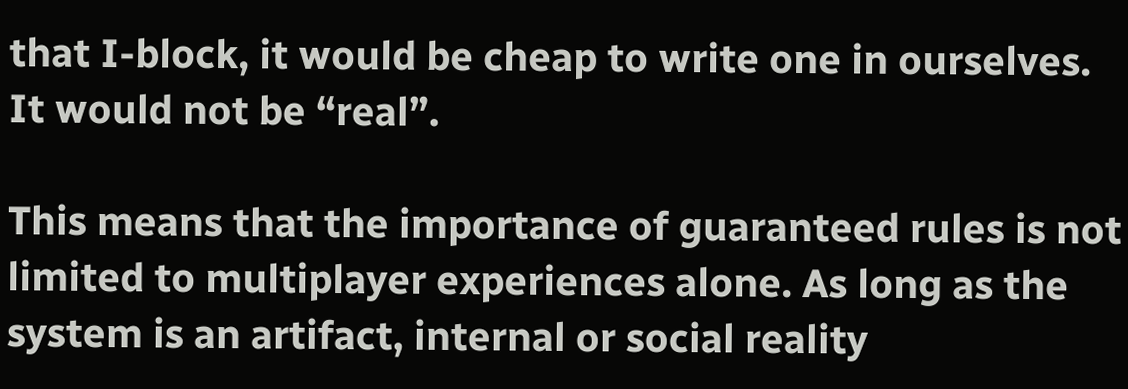that I-block, it would be cheap to write one in ourselves. It would not be “real”.

This means that the importance of guaranteed rules is not limited to multiplayer experiences alone. As long as the system is an artifact, internal or social reality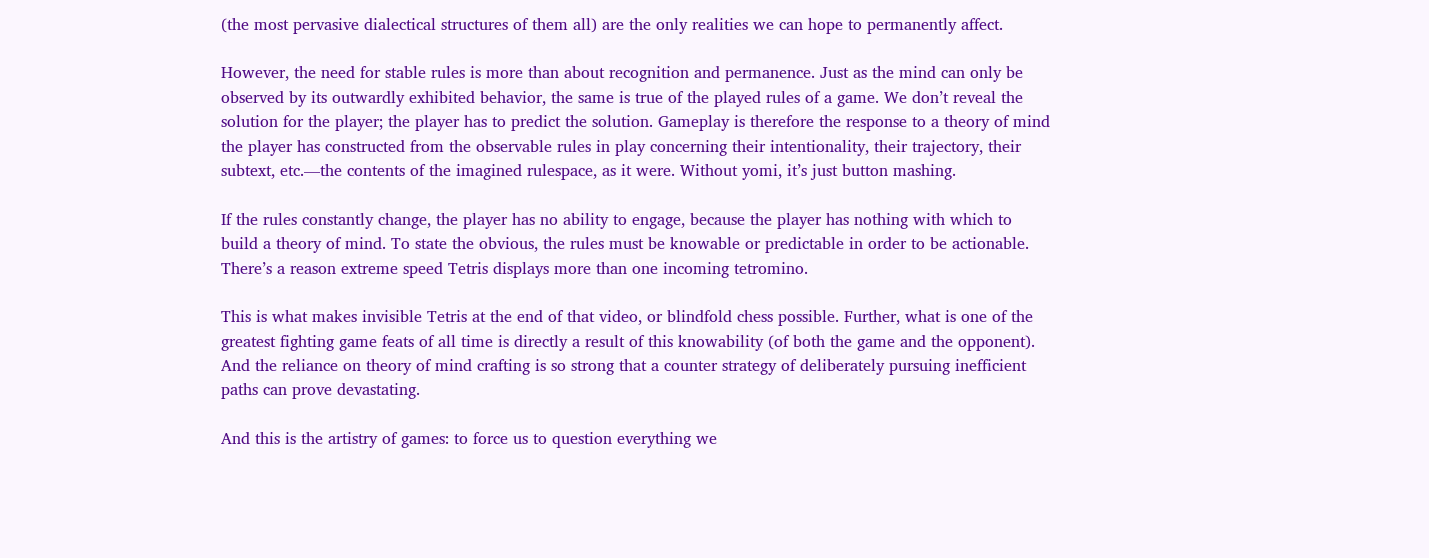(the most pervasive dialectical structures of them all) are the only realities we can hope to permanently affect.

However, the need for stable rules is more than about recognition and permanence. Just as the mind can only be observed by its outwardly exhibited behavior, the same is true of the played rules of a game. We don’t reveal the solution for the player; the player has to predict the solution. Gameplay is therefore the response to a theory of mind the player has constructed from the observable rules in play concerning their intentionality, their trajectory, their subtext, etc.—the contents of the imagined rulespace, as it were. Without yomi, it’s just button mashing.

If the rules constantly change, the player has no ability to engage, because the player has nothing with which to build a theory of mind. To state the obvious, the rules must be knowable or predictable in order to be actionable. There’s a reason extreme speed Tetris displays more than one incoming tetromino.

This is what makes invisible Tetris at the end of that video, or blindfold chess possible. Further, what is one of the greatest fighting game feats of all time is directly a result of this knowability (of both the game and the opponent). And the reliance on theory of mind crafting is so strong that a counter strategy of deliberately pursuing inefficient paths can prove devastating.

And this is the artistry of games: to force us to question everything we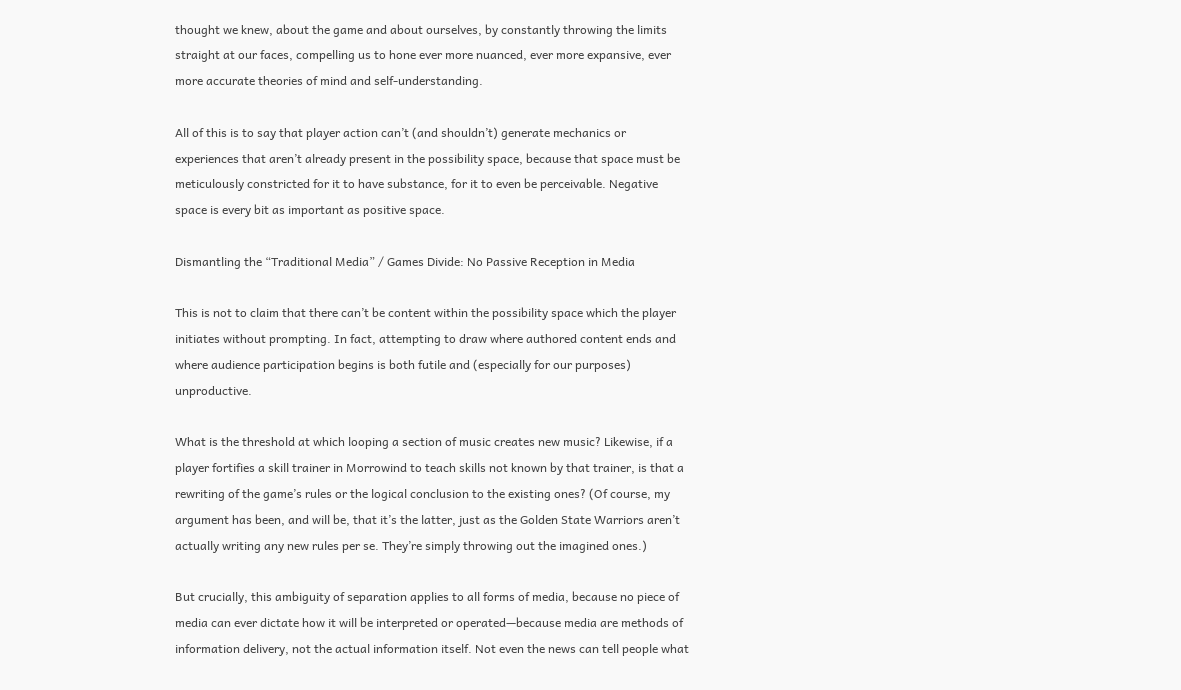thought we knew, about the game and about ourselves, by constantly throwing the limits straight at our faces, compelling us to hone ever more nuanced, ever more expansive, ever more accurate theories of mind and self-understanding.

All of this is to say that player action can’t (and shouldn’t) generate mechanics or experiences that aren’t already present in the possibility space, because that space must be meticulously constricted for it to have substance, for it to even be perceivable. Negative space is every bit as important as positive space.

Dismantling the “Traditional Media” / Games Divide: No Passive Reception in Media

This is not to claim that there can’t be content within the possibility space which the player initiates without prompting. In fact, attempting to draw where authored content ends and where audience participation begins is both futile and (especially for our purposes) unproductive.

What is the threshold at which looping a section of music creates new music? Likewise, if a player fortifies a skill trainer in Morrowind to teach skills not known by that trainer, is that a rewriting of the game’s rules or the logical conclusion to the existing ones? (Of course, my argument has been, and will be, that it’s the latter, just as the Golden State Warriors aren’t actually writing any new rules per se. They’re simply throwing out the imagined ones.)

But crucially, this ambiguity of separation applies to all forms of media, because no piece of media can ever dictate how it will be interpreted or operated—because media are methods of information delivery, not the actual information itself. Not even the news can tell people what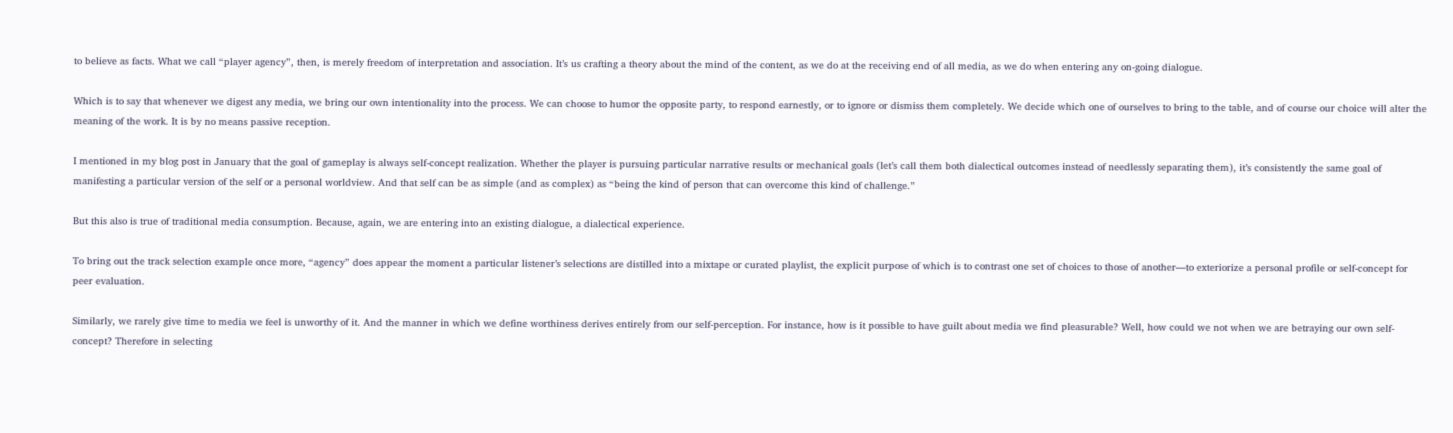to believe as facts. What we call “player agency”, then, is merely freedom of interpretation and association. It’s us crafting a theory about the mind of the content, as we do at the receiving end of all media, as we do when entering any on-going dialogue.

Which is to say that whenever we digest any media, we bring our own intentionality into the process. We can choose to humor the opposite party, to respond earnestly, or to ignore or dismiss them completely. We decide which one of ourselves to bring to the table, and of course our choice will alter the meaning of the work. It is by no means passive reception.

I mentioned in my blog post in January that the goal of gameplay is always self-concept realization. Whether the player is pursuing particular narrative results or mechanical goals (let’s call them both dialectical outcomes instead of needlessly separating them), it’s consistently the same goal of manifesting a particular version of the self or a personal worldview. And that self can be as simple (and as complex) as “being the kind of person that can overcome this kind of challenge.”

But this also is true of traditional media consumption. Because, again, we are entering into an existing dialogue, a dialectical experience.

To bring out the track selection example once more, “agency” does appear the moment a particular listener’s selections are distilled into a mixtape or curated playlist, the explicit purpose of which is to contrast one set of choices to those of another—to exteriorize a personal profile or self-concept for peer evaluation.

Similarly, we rarely give time to media we feel is unworthy of it. And the manner in which we define worthiness derives entirely from our self-perception. For instance, how is it possible to have guilt about media we find pleasurable? Well, how could we not when we are betraying our own self-concept? Therefore in selecting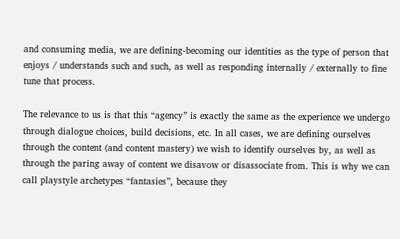and consuming media, we are defining-becoming our identities as the type of person that enjoys / understands such and such, as well as responding internally / externally to fine tune that process.

The relevance to us is that this “agency” is exactly the same as the experience we undergo through dialogue choices, build decisions, etc. In all cases, we are defining ourselves through the content (and content mastery) we wish to identify ourselves by, as well as through the paring away of content we disavow or disassociate from. This is why we can call playstyle archetypes “fantasies”, because they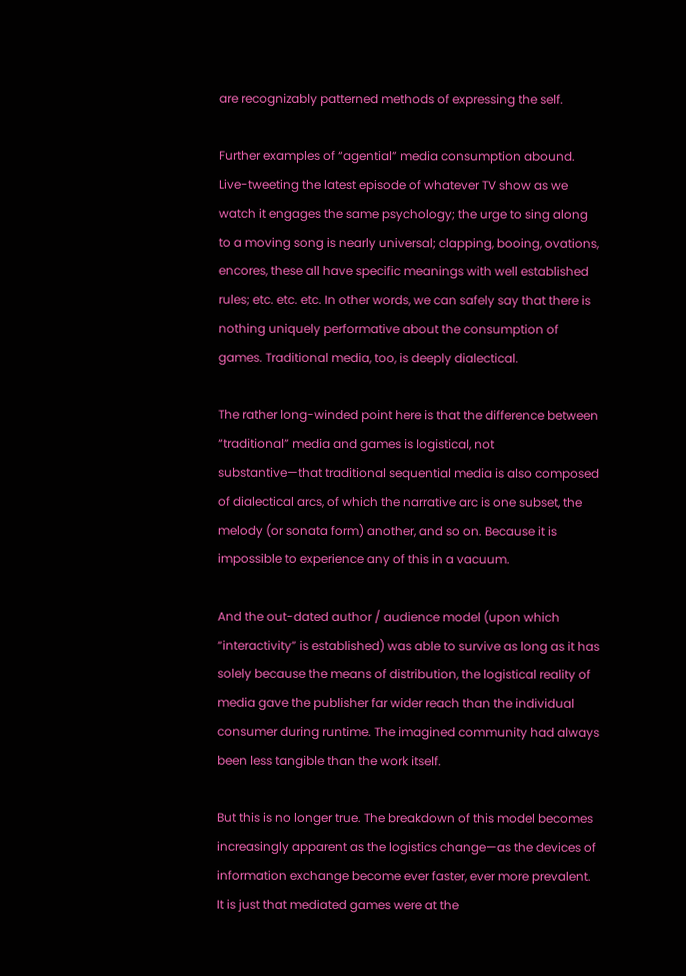are recognizably patterned methods of expressing the self.

Further examples of “agential” media consumption abound. Live-tweeting the latest episode of whatever TV show as we watch it engages the same psychology; the urge to sing along to a moving song is nearly universal; clapping, booing, ovations, encores, these all have specific meanings with well established rules; etc. etc. etc. In other words, we can safely say that there is nothing uniquely performative about the consumption of games. Traditional media, too, is deeply dialectical.

The rather long-winded point here is that the difference between “traditional” media and games is logistical, not substantive—that traditional sequential media is also composed of dialectical arcs, of which the narrative arc is one subset, the melody (or sonata form) another, and so on. Because it is impossible to experience any of this in a vacuum.

And the out-dated author / audience model (upon which “interactivity” is established) was able to survive as long as it has solely because the means of distribution, the logistical reality of media gave the publisher far wider reach than the individual consumer during runtime. The imagined community had always been less tangible than the work itself.

But this is no longer true. The breakdown of this model becomes increasingly apparent as the logistics change—as the devices of information exchange become ever faster, ever more prevalent. It is just that mediated games were at the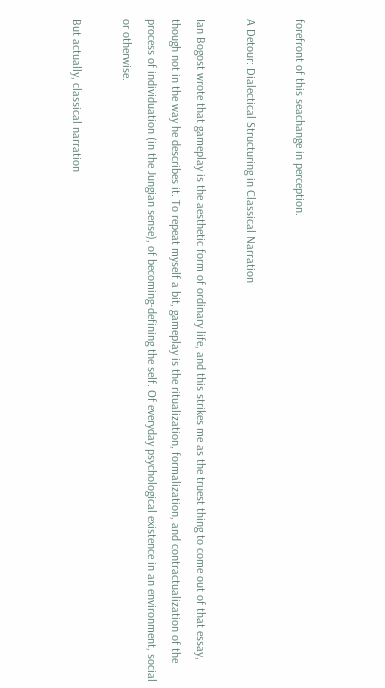forefront of this seachange in perception.

A Detour: Dialectical Structuring in Classical Narration

Ian Bogost wrote that gameplay is the aesthetic form of ordinary life, and this strikes me as the truest thing to come out of that essay, though not in the way he describes it. To repeat myself a bit, gameplay is the ritualization, formalization, and contractualization of the process of individuation (in the Jungian sense), of becoming-defining the self. Of everyday psychological existence in an environment, social or otherwise.

But actually, classical narration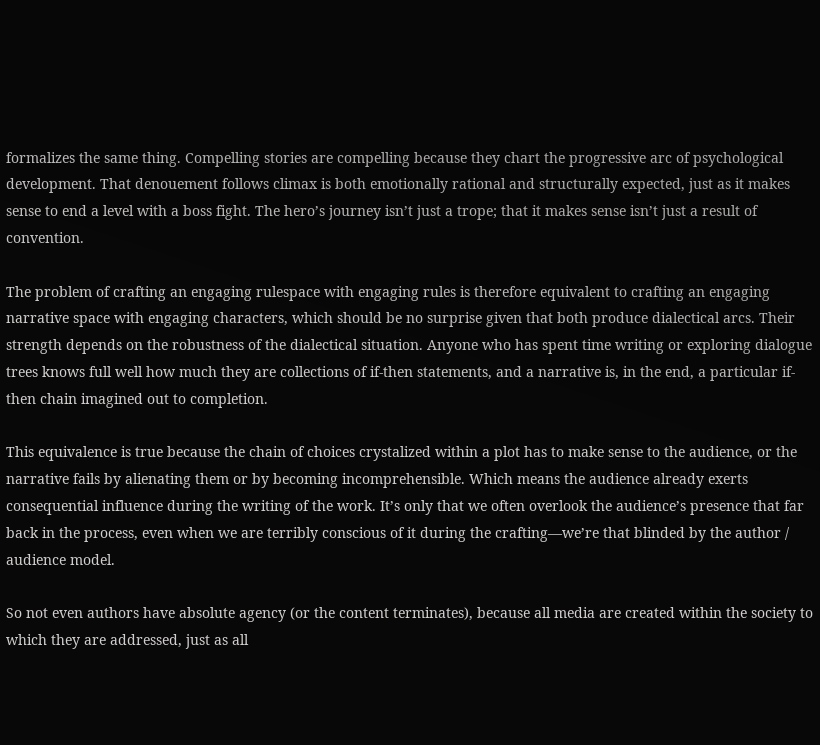formalizes the same thing. Compelling stories are compelling because they chart the progressive arc of psychological development. That denouement follows climax is both emotionally rational and structurally expected, just as it makes sense to end a level with a boss fight. The hero’s journey isn’t just a trope; that it makes sense isn’t just a result of convention.

The problem of crafting an engaging rulespace with engaging rules is therefore equivalent to crafting an engaging narrative space with engaging characters, which should be no surprise given that both produce dialectical arcs. Their strength depends on the robustness of the dialectical situation. Anyone who has spent time writing or exploring dialogue trees knows full well how much they are collections of if-then statements, and a narrative is, in the end, a particular if-then chain imagined out to completion.

This equivalence is true because the chain of choices crystalized within a plot has to make sense to the audience, or the narrative fails by alienating them or by becoming incomprehensible. Which means the audience already exerts consequential influence during the writing of the work. It’s only that we often overlook the audience’s presence that far back in the process, even when we are terribly conscious of it during the crafting—we’re that blinded by the author / audience model.

So not even authors have absolute agency (or the content terminates), because all media are created within the society to which they are addressed, just as all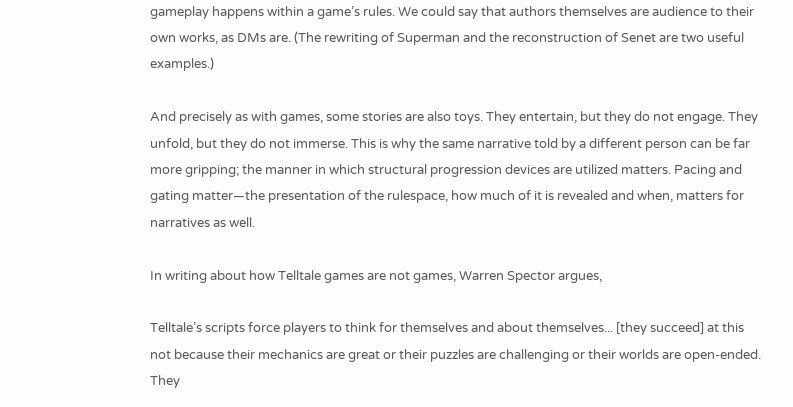gameplay happens within a game’s rules. We could say that authors themselves are audience to their own works, as DMs are. (The rewriting of Superman and the reconstruction of Senet are two useful examples.)

And precisely as with games, some stories are also toys. They entertain, but they do not engage. They unfold, but they do not immerse. This is why the same narrative told by a different person can be far more gripping; the manner in which structural progression devices are utilized matters. Pacing and gating matter—the presentation of the rulespace, how much of it is revealed and when, matters for narratives as well.

In writing about how Telltale games are not games, Warren Spector argues,

Telltale’s scripts force players to think for themselves and about themselves... [they succeed] at this not because their mechanics are great or their puzzles are challenging or their worlds are open-ended. They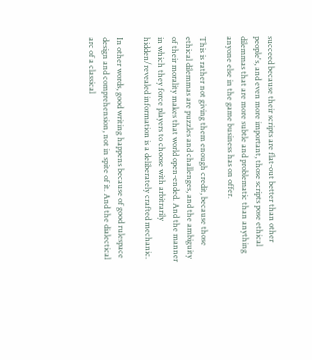succeed because their scripts are flat-out better than other people's, and even more important, those scripts pose ethical dilemmas that are more subtle and problematic than anything anyone else in the game business has on offer.

This is rather not giving them enough credit, because those ethical dilemmas are puzzles and challenges, and the ambiguity of their morality makes that world open-ended. And the manner in which they force players to choose with arbitrarily hidden/revealed information is a deliberately crafted mechanic.

In other words, good writing happens because of good rulespace design and comprehension, not in spite of it. And the dialectical arc of a classical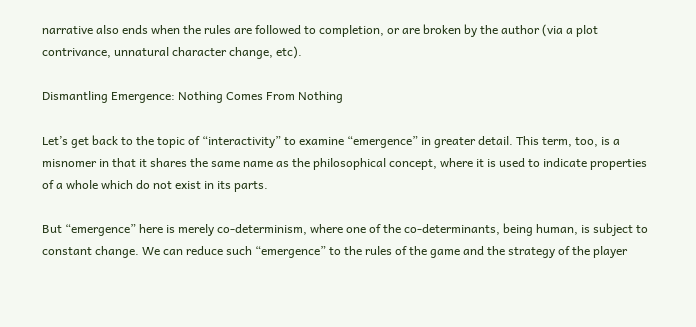narrative also ends when the rules are followed to completion, or are broken by the author (via a plot contrivance, unnatural character change, etc).

Dismantling Emergence: Nothing Comes From Nothing

Let’s get back to the topic of “interactivity” to examine “emergence” in greater detail. This term, too, is a misnomer in that it shares the same name as the philosophical concept, where it is used to indicate properties of a whole which do not exist in its parts.

But “emergence” here is merely co-determinism, where one of the co-determinants, being human, is subject to constant change. We can reduce such “emergence” to the rules of the game and the strategy of the player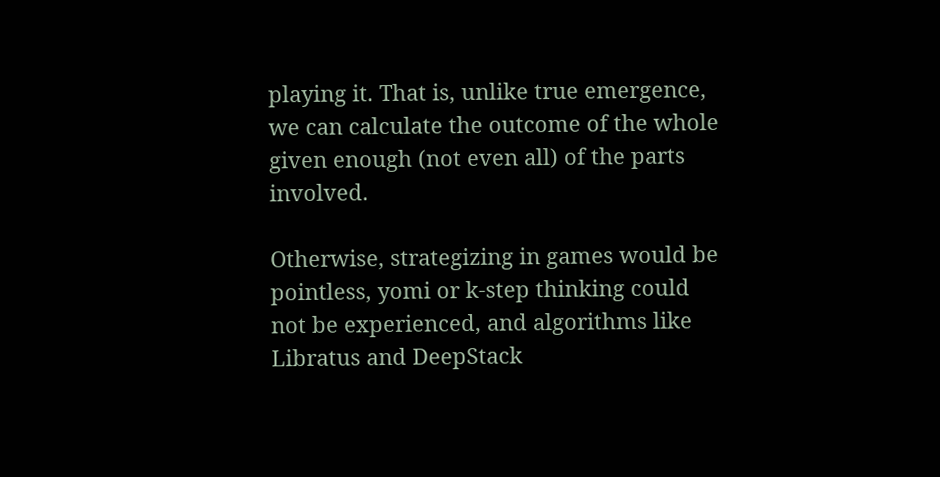playing it. That is, unlike true emergence, we can calculate the outcome of the whole given enough (not even all) of the parts involved.

Otherwise, strategizing in games would be pointless, yomi or k-step thinking could not be experienced, and algorithms like Libratus and DeepStack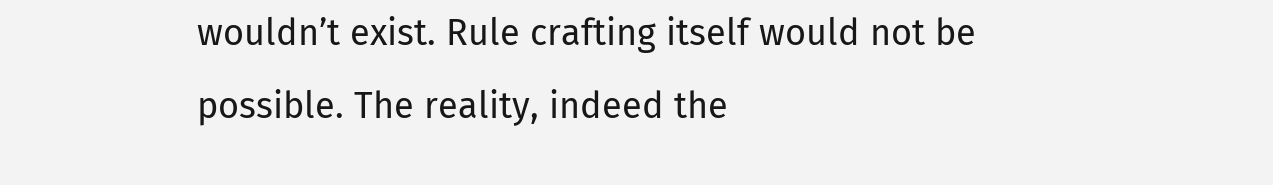wouldn’t exist. Rule crafting itself would not be possible. The reality, indeed the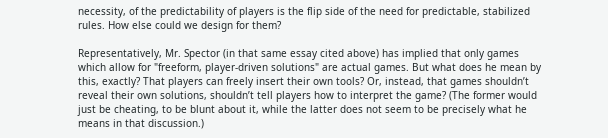necessity, of the predictability of players is the flip side of the need for predictable, stabilized rules. How else could we design for them?

Representatively, Mr. Spector (in that same essay cited above) has implied that only games which allow for "freeform, player-driven solutions" are actual games. But what does he mean by this, exactly? That players can freely insert their own tools? Or, instead, that games shouldn’t reveal their own solutions, shouldn’t tell players how to interpret the game? (The former would just be cheating, to be blunt about it, while the latter does not seem to be precisely what he means in that discussion.)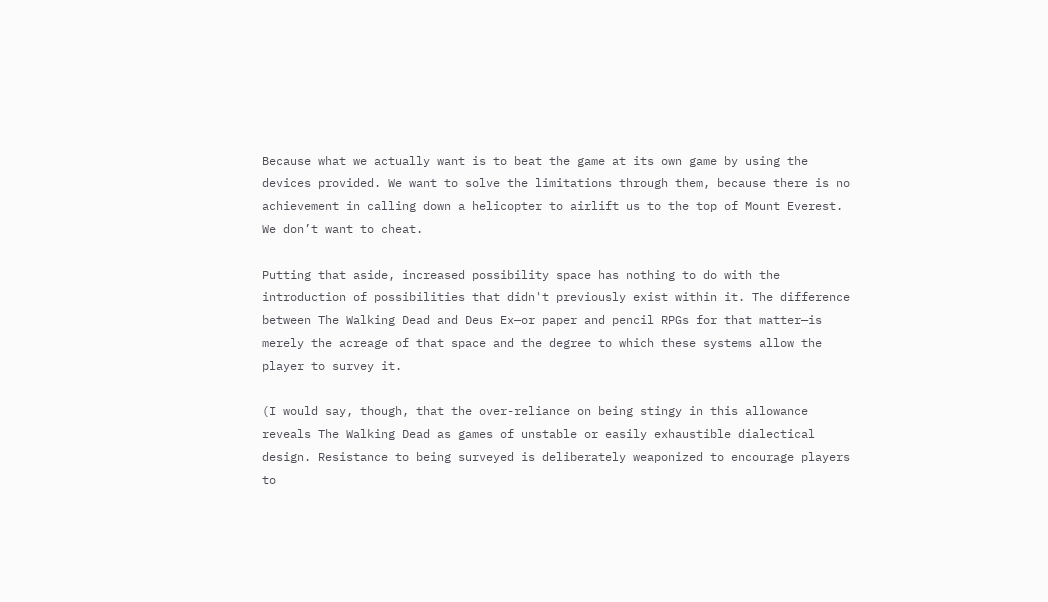Because what we actually want is to beat the game at its own game by using the devices provided. We want to solve the limitations through them, because there is no achievement in calling down a helicopter to airlift us to the top of Mount Everest. We don’t want to cheat.

Putting that aside, increased possibility space has nothing to do with the introduction of possibilities that didn't previously exist within it. The difference between The Walking Dead and Deus Ex—or paper and pencil RPGs for that matter—is merely the acreage of that space and the degree to which these systems allow the player to survey it.

(I would say, though, that the over-reliance on being stingy in this allowance reveals The Walking Dead as games of unstable or easily exhaustible dialectical design. Resistance to being surveyed is deliberately weaponized to encourage players to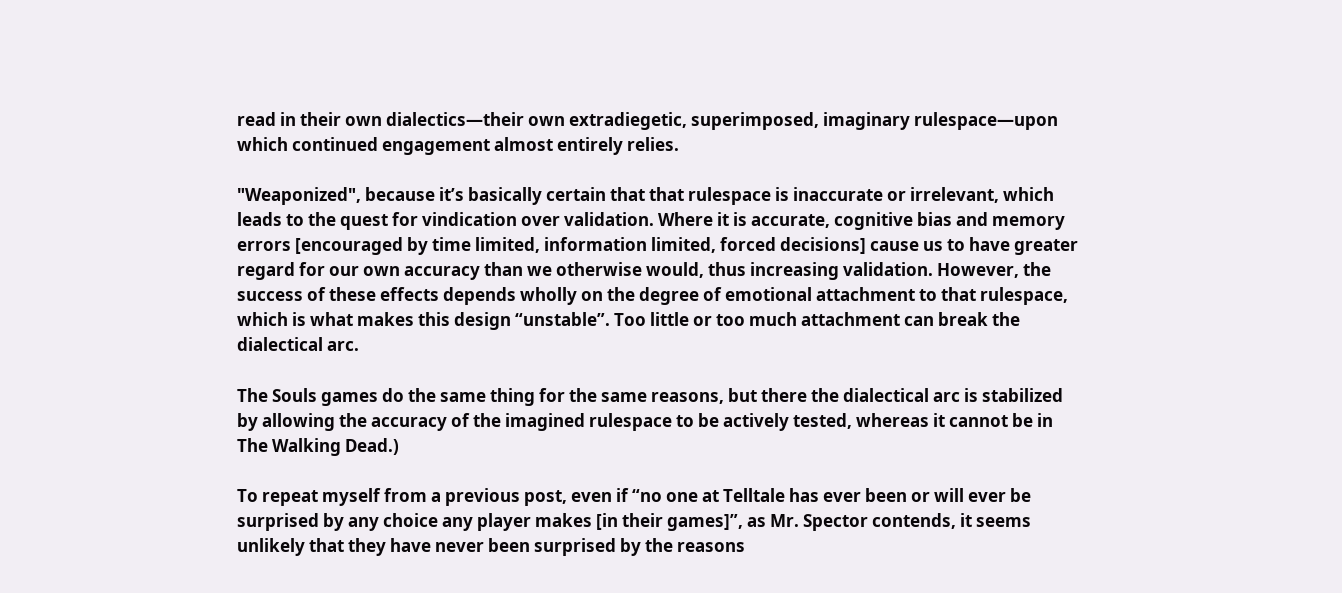read in their own dialectics—their own extradiegetic, superimposed, imaginary rulespace—upon which continued engagement almost entirely relies.

"Weaponized", because it’s basically certain that that rulespace is inaccurate or irrelevant, which leads to the quest for vindication over validation. Where it is accurate, cognitive bias and memory errors [encouraged by time limited, information limited, forced decisions] cause us to have greater regard for our own accuracy than we otherwise would, thus increasing validation. However, the success of these effects depends wholly on the degree of emotional attachment to that rulespace, which is what makes this design “unstable”. Too little or too much attachment can break the dialectical arc.

The Souls games do the same thing for the same reasons, but there the dialectical arc is stabilized by allowing the accuracy of the imagined rulespace to be actively tested, whereas it cannot be in The Walking Dead.)

To repeat myself from a previous post, even if “no one at Telltale has ever been or will ever be surprised by any choice any player makes [in their games]”, as Mr. Spector contends, it seems unlikely that they have never been surprised by the reasons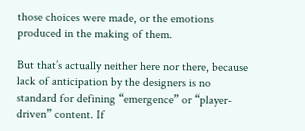those choices were made, or the emotions produced in the making of them.

But that’s actually neither here nor there, because lack of anticipation by the designers is no standard for defining “emergence” or “player-driven” content. If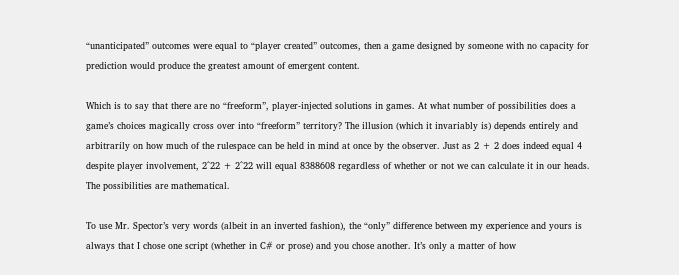“unanticipated” outcomes were equal to “player created” outcomes, then a game designed by someone with no capacity for prediction would produce the greatest amount of emergent content.

Which is to say that there are no “freeform”, player-injected solutions in games. At what number of possibilities does a game’s choices magically cross over into “freeform” territory? The illusion (which it invariably is) depends entirely and arbitrarily on how much of the rulespace can be held in mind at once by the observer. Just as 2 + 2 does indeed equal 4 despite player involvement, 2^22 + 2^22 will equal 8388608 regardless of whether or not we can calculate it in our heads. The possibilities are mathematical.

To use Mr. Spector’s very words (albeit in an inverted fashion), the “only” difference between my experience and yours is always that I chose one script (whether in C# or prose) and you chose another. It’s only a matter of how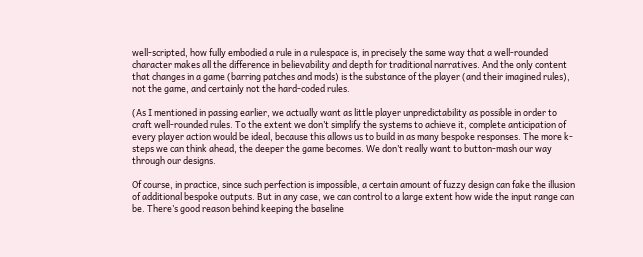well-scripted, how fully embodied a rule in a rulespace is, in precisely the same way that a well-rounded character makes all the difference in believability and depth for traditional narratives. And the only content that changes in a game (barring patches and mods) is the substance of the player (and their imagined rules), not the game, and certainly not the hard-coded rules.

(As I mentioned in passing earlier, we actually want as little player unpredictability as possible in order to craft well-rounded rules. To the extent we don’t simplify the systems to achieve it, complete anticipation of every player action would be ideal, because this allows us to build in as many bespoke responses. The more k-steps we can think ahead, the deeper the game becomes. We don’t really want to button-mash our way through our designs.

Of course, in practice, since such perfection is impossible, a certain amount of fuzzy design can fake the illusion of additional bespoke outputs. But in any case, we can control to a large extent how wide the input range can be. There’s good reason behind keeping the baseline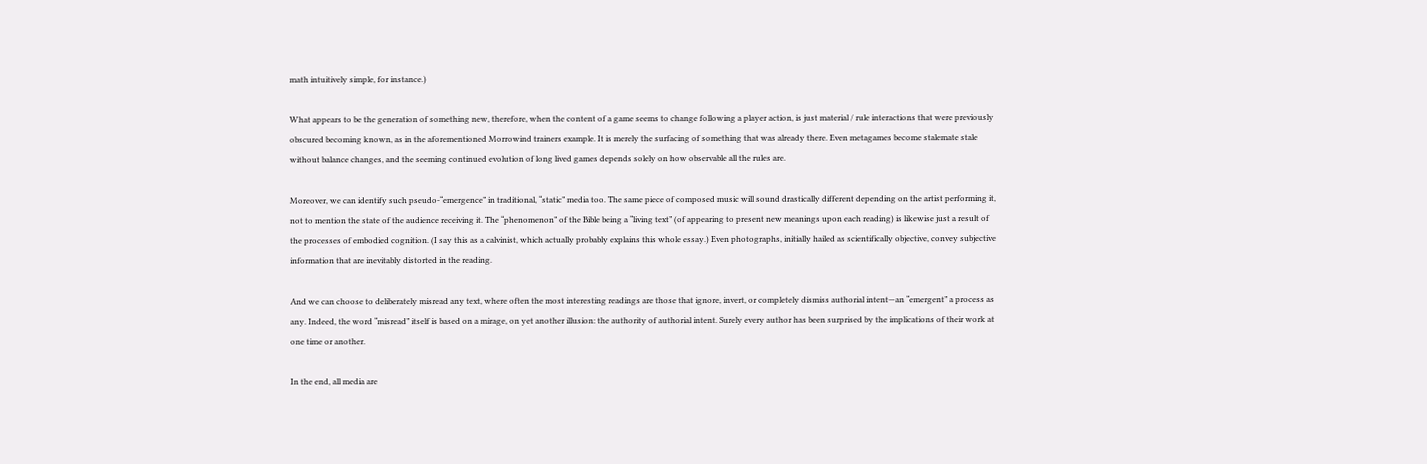math intuitively simple, for instance.)

What appears to be the generation of something new, therefore, when the content of a game seems to change following a player action, is just material / rule interactions that were previously obscured becoming known, as in the aforementioned Morrowind trainers example. It is merely the surfacing of something that was already there. Even metagames become stalemate stale without balance changes, and the seeming continued evolution of long lived games depends solely on how observable all the rules are.

Moreover, we can identify such pseudo-“emergence” in traditional, “static” media too. The same piece of composed music will sound drastically different depending on the artist performing it, not to mention the state of the audience receiving it. The “phenomenon” of the Bible being a “living text” (of appearing to present new meanings upon each reading) is likewise just a result of the processes of embodied cognition. (I say this as a calvinist, which actually probably explains this whole essay.) Even photographs, initially hailed as scientifically objective, convey subjective information that are inevitably distorted in the reading.

And we can choose to deliberately misread any text, where often the most interesting readings are those that ignore, invert, or completely dismiss authorial intent—an “emergent” a process as any. Indeed, the word “misread” itself is based on a mirage, on yet another illusion: the authority of authorial intent. Surely every author has been surprised by the implications of their work at one time or another.

In the end, all media are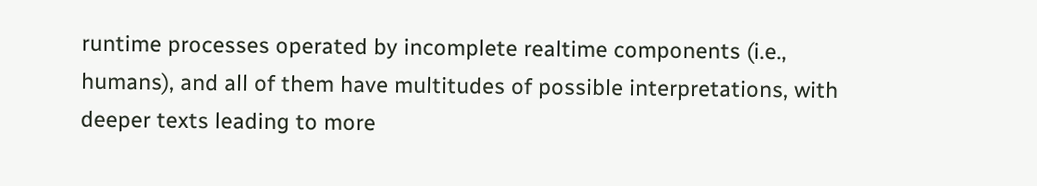runtime processes operated by incomplete realtime components (i.e., humans), and all of them have multitudes of possible interpretations, with deeper texts leading to more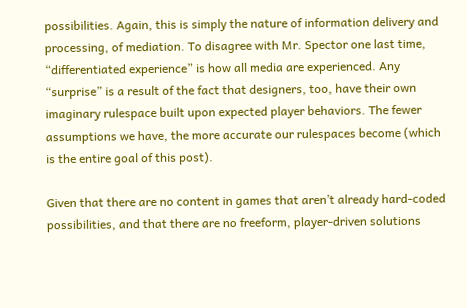possibilities. Again, this is simply the nature of information delivery and processing, of mediation. To disagree with Mr. Spector one last time, “differentiated experience” is how all media are experienced. Any “surprise” is a result of the fact that designers, too, have their own imaginary rulespace built upon expected player behaviors. The fewer assumptions we have, the more accurate our rulespaces become (which is the entire goal of this post).

Given that there are no content in games that aren’t already hard-coded possibilities, and that there are no freeform, player-driven solutions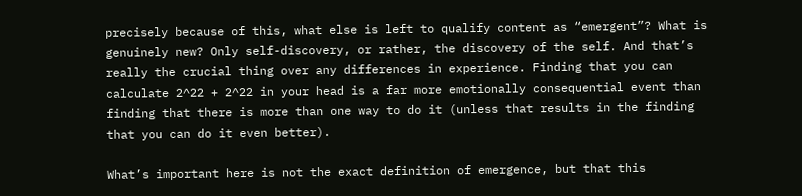precisely because of this, what else is left to qualify content as “emergent”? What is genuinely new? Only self-discovery, or rather, the discovery of the self. And that’s really the crucial thing over any differences in experience. Finding that you can calculate 2^22 + 2^22 in your head is a far more emotionally consequential event than finding that there is more than one way to do it (unless that results in the finding that you can do it even better).

What’s important here is not the exact definition of emergence, but that this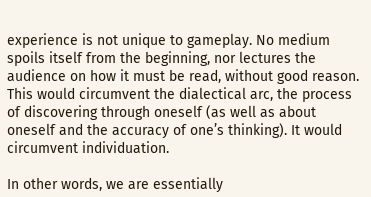experience is not unique to gameplay. No medium spoils itself from the beginning, nor lectures the audience on how it must be read, without good reason. This would circumvent the dialectical arc, the process of discovering through oneself (as well as about oneself and the accuracy of one’s thinking). It would circumvent individuation.

In other words, we are essentially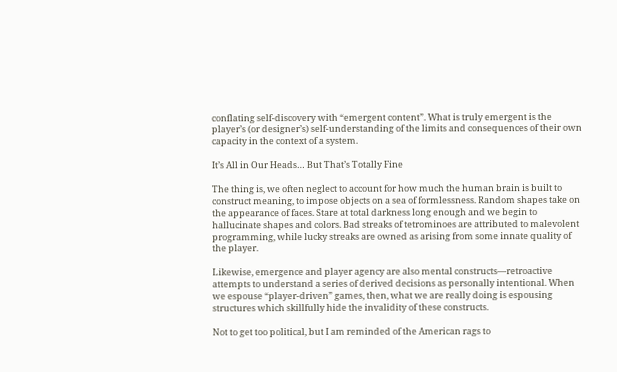conflating self-discovery with “emergent content”. What is truly emergent is the player’s (or designer’s) self-understanding of the limits and consequences of their own capacity in the context of a system.

It’s All in Our Heads… But That’s Totally Fine

The thing is, we often neglect to account for how much the human brain is built to construct meaning, to impose objects on a sea of formlessness. Random shapes take on the appearance of faces. Stare at total darkness long enough and we begin to hallucinate shapes and colors. Bad streaks of tetrominoes are attributed to malevolent programming, while lucky streaks are owned as arising from some innate quality of the player.

Likewise, emergence and player agency are also mental constructs—retroactive attempts to understand a series of derived decisions as personally intentional. When we espouse “player-driven” games, then, what we are really doing is espousing structures which skillfully hide the invalidity of these constructs.

Not to get too political, but I am reminded of the American rags to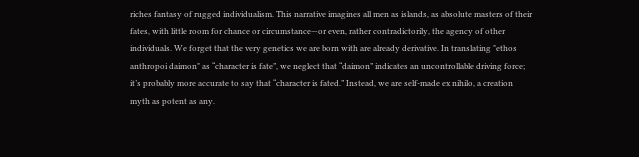riches fantasy of rugged individualism. This narrative imagines all men as islands, as absolute masters of their fates, with little room for chance or circumstance—or even, rather contradictorily, the agency of other individuals. We forget that the very genetics we are born with are already derivative. In translating "ethos anthropoi daimon" as “character is fate”, we neglect that “daimon” indicates an uncontrollable driving force; it’s probably more accurate to say that “character is fated.” Instead, we are self-made ex nihilo, a creation myth as potent as any.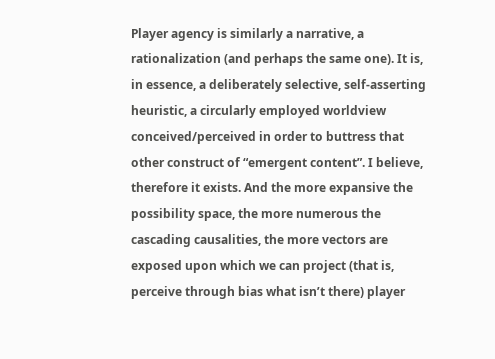Player agency is similarly a narrative, a rationalization (and perhaps the same one). It is, in essence, a deliberately selective, self-asserting heuristic, a circularly employed worldview conceived/perceived in order to buttress that other construct of “emergent content”. I believe, therefore it exists. And the more expansive the possibility space, the more numerous the cascading causalities, the more vectors are exposed upon which we can project (that is, perceive through bias what isn’t there) player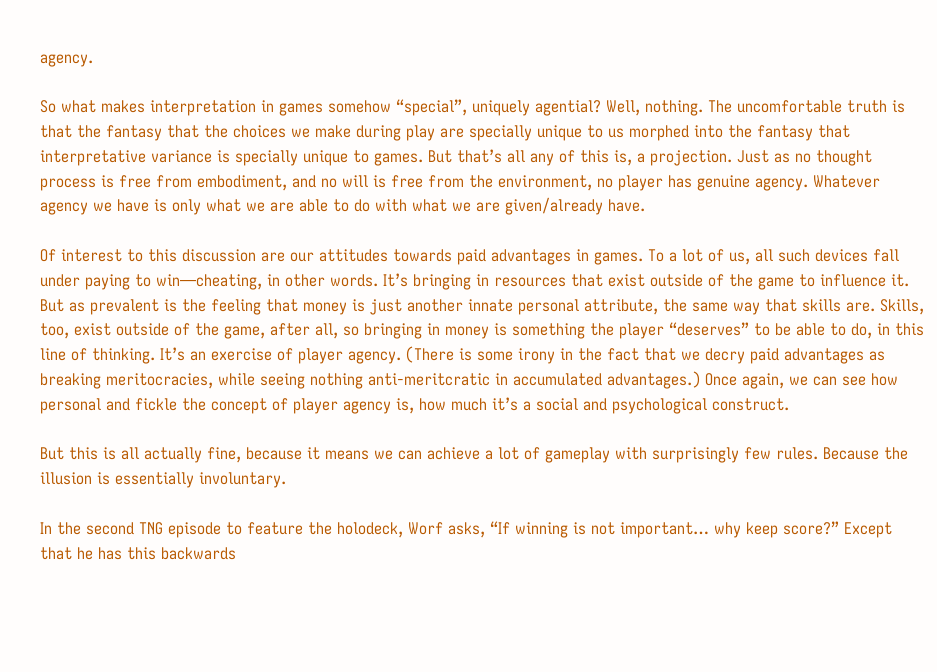agency.

So what makes interpretation in games somehow “special”, uniquely agential? Well, nothing. The uncomfortable truth is that the fantasy that the choices we make during play are specially unique to us morphed into the fantasy that interpretative variance is specially unique to games. But that’s all any of this is, a projection. Just as no thought process is free from embodiment, and no will is free from the environment, no player has genuine agency. Whatever agency we have is only what we are able to do with what we are given/already have.

Of interest to this discussion are our attitudes towards paid advantages in games. To a lot of us, all such devices fall under paying to win—cheating, in other words. It’s bringing in resources that exist outside of the game to influence it. But as prevalent is the feeling that money is just another innate personal attribute, the same way that skills are. Skills, too, exist outside of the game, after all, so bringing in money is something the player “deserves” to be able to do, in this line of thinking. It’s an exercise of player agency. (There is some irony in the fact that we decry paid advantages as breaking meritocracies, while seeing nothing anti-meritcratic in accumulated advantages.) Once again, we can see how personal and fickle the concept of player agency is, how much it’s a social and psychological construct.

But this is all actually fine, because it means we can achieve a lot of gameplay with surprisingly few rules. Because the illusion is essentially involuntary.

In the second TNG episode to feature the holodeck, Worf asks, “If winning is not important… why keep score?” Except that he has this backwards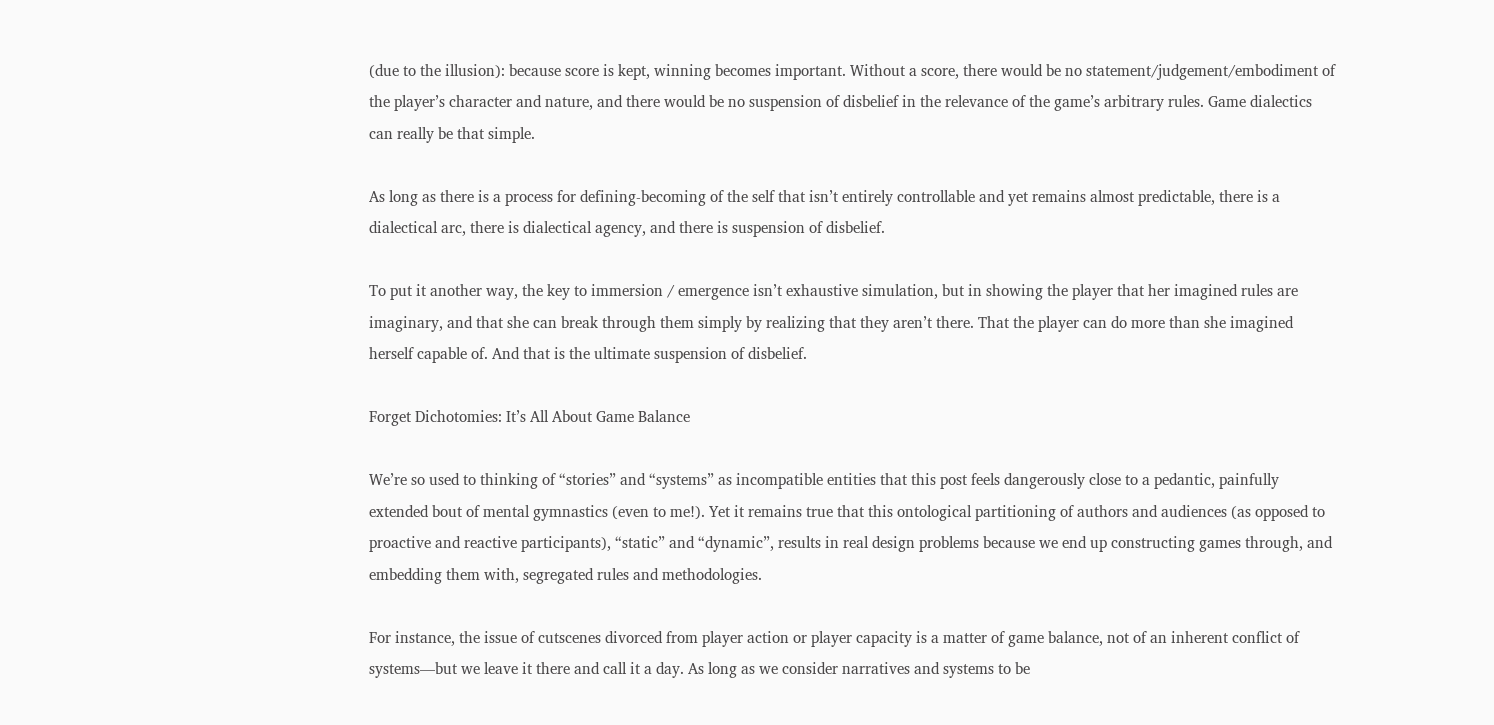(due to the illusion): because score is kept, winning becomes important. Without a score, there would be no statement/judgement/embodiment of the player’s character and nature, and there would be no suspension of disbelief in the relevance of the game’s arbitrary rules. Game dialectics can really be that simple.

As long as there is a process for defining-becoming of the self that isn’t entirely controllable and yet remains almost predictable, there is a dialectical arc, there is dialectical agency, and there is suspension of disbelief.

To put it another way, the key to immersion / emergence isn’t exhaustive simulation, but in showing the player that her imagined rules are imaginary, and that she can break through them simply by realizing that they aren’t there. That the player can do more than she imagined herself capable of. And that is the ultimate suspension of disbelief.

Forget Dichotomies: It’s All About Game Balance

We’re so used to thinking of “stories” and “systems” as incompatible entities that this post feels dangerously close to a pedantic, painfully extended bout of mental gymnastics (even to me!). Yet it remains true that this ontological partitioning of authors and audiences (as opposed to proactive and reactive participants), “static” and “dynamic”, results in real design problems because we end up constructing games through, and embedding them with, segregated rules and methodologies.

For instance, the issue of cutscenes divorced from player action or player capacity is a matter of game balance, not of an inherent conflict of systems—but we leave it there and call it a day. As long as we consider narratives and systems to be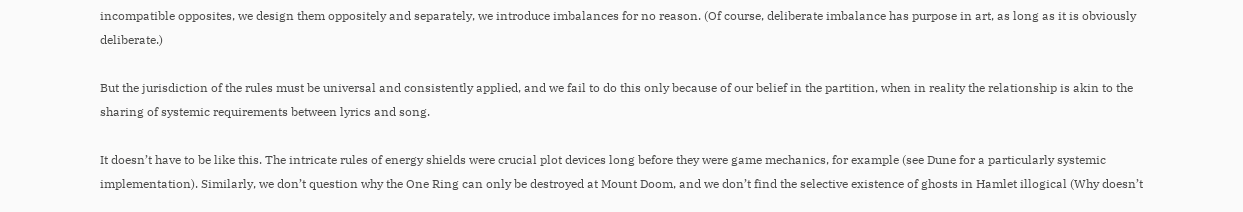incompatible opposites, we design them oppositely and separately, we introduce imbalances for no reason. (Of course, deliberate imbalance has purpose in art, as long as it is obviously deliberate.)

But the jurisdiction of the rules must be universal and consistently applied, and we fail to do this only because of our belief in the partition, when in reality the relationship is akin to the sharing of systemic requirements between lyrics and song.

It doesn’t have to be like this. The intricate rules of energy shields were crucial plot devices long before they were game mechanics, for example (see Dune for a particularly systemic implementation). Similarly, we don’t question why the One Ring can only be destroyed at Mount Doom, and we don’t find the selective existence of ghosts in Hamlet illogical (Why doesn’t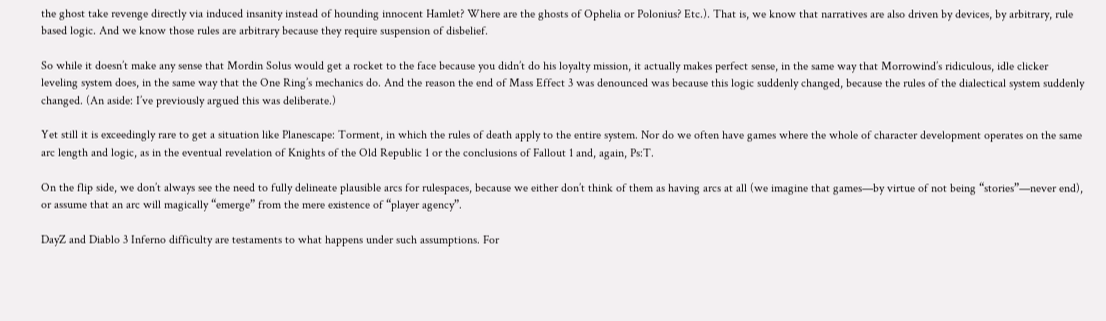the ghost take revenge directly via induced insanity instead of hounding innocent Hamlet? Where are the ghosts of Ophelia or Polonius? Etc.). That is, we know that narratives are also driven by devices, by arbitrary, rule based logic. And we know those rules are arbitrary because they require suspension of disbelief.

So while it doesn’t make any sense that Mordin Solus would get a rocket to the face because you didn’t do his loyalty mission, it actually makes perfect sense, in the same way that Morrowind’s ridiculous, idle clicker leveling system does, in the same way that the One Ring’s mechanics do. And the reason the end of Mass Effect 3 was denounced was because this logic suddenly changed, because the rules of the dialectical system suddenly changed. (An aside: I’ve previously argued this was deliberate.)

Yet still it is exceedingly rare to get a situation like Planescape: Torment, in which the rules of death apply to the entire system. Nor do we often have games where the whole of character development operates on the same arc length and logic, as in the eventual revelation of Knights of the Old Republic 1 or the conclusions of Fallout 1 and, again, Ps:T.

On the flip side, we don’t always see the need to fully delineate plausible arcs for rulespaces, because we either don’t think of them as having arcs at all (we imagine that games—by virtue of not being “stories”—never end), or assume that an arc will magically “emerge” from the mere existence of “player agency”.

DayZ and Diablo 3 Inferno difficulty are testaments to what happens under such assumptions. For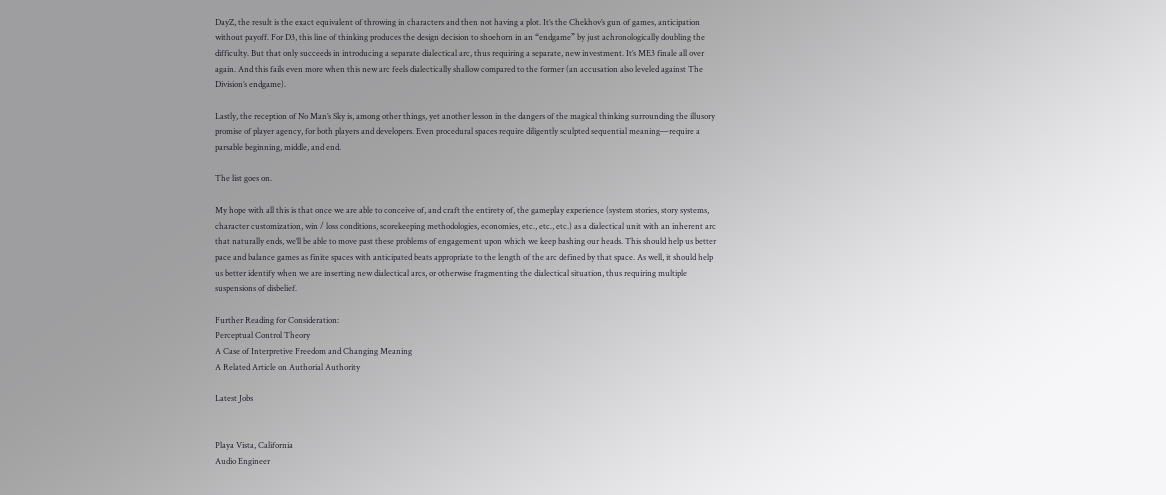DayZ, the result is the exact equivalent of throwing in characters and then not having a plot. It’s the Chekhov’s gun of games, anticipation without payoff. For D3, this line of thinking produces the design decision to shoehorn in an “endgame” by just achronologically doubling the difficulty. But that only succeeds in introducing a separate dialectical arc, thus requiring a separate, new investment. It’s ME3 finale all over again. And this fails even more when this new arc feels dialectically shallow compared to the former (an accusation also leveled against The Division’s endgame).

Lastly, the reception of No Man’s Sky is, among other things, yet another lesson in the dangers of the magical thinking surrounding the illusory promise of player agency, for both players and developers. Even procedural spaces require diligently sculpted sequential meaning—require a parsable beginning, middle, and end.

The list goes on.

My hope with all this is that once we are able to conceive of, and craft the entirety of, the gameplay experience (system stories, story systems, character customization, win / loss conditions, scorekeeping methodologies, economies, etc., etc., etc.) as a dialectical unit with an inherent arc that naturally ends, we’ll be able to move past these problems of engagement upon which we keep bashing our heads. This should help us better pace and balance games as finite spaces with anticipated beats appropriate to the length of the arc defined by that space. As well, it should help us better identify when we are inserting new dialectical arcs, or otherwise fragmenting the dialectical situation, thus requiring multiple suspensions of disbelief.

Further Reading for Consideration:
Perceptual Control Theory
A Case of Interpretive Freedom and Changing Meaning
A Related Article on Authorial Authority

Latest Jobs


Playa Vista, California
Audio Engineer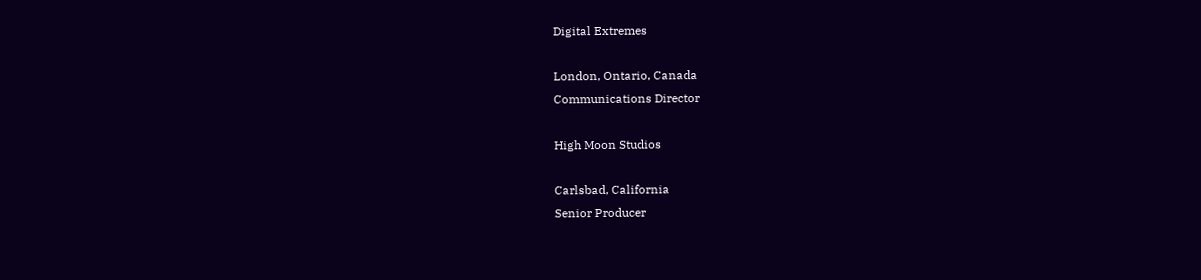Digital Extremes

London, Ontario, Canada
Communications Director

High Moon Studios

Carlsbad, California
Senior Producer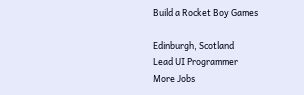Build a Rocket Boy Games

Edinburgh, Scotland
Lead UI Programmer
More Jobs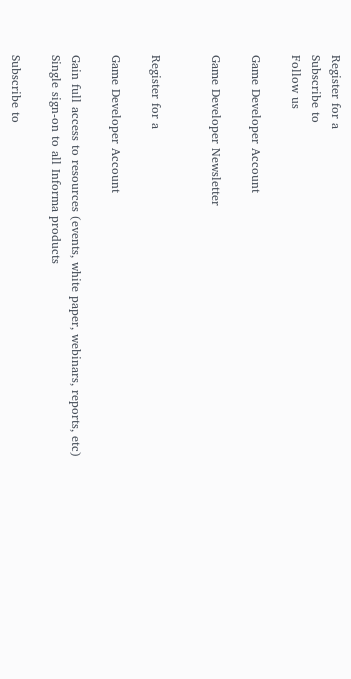Register for a
Subscribe to
Follow us

Game Developer Account

Game Developer Newsletter


Register for a

Game Developer Account

Gain full access to resources (events, white paper, webinars, reports, etc)
Single sign-on to all Informa products

Subscribe to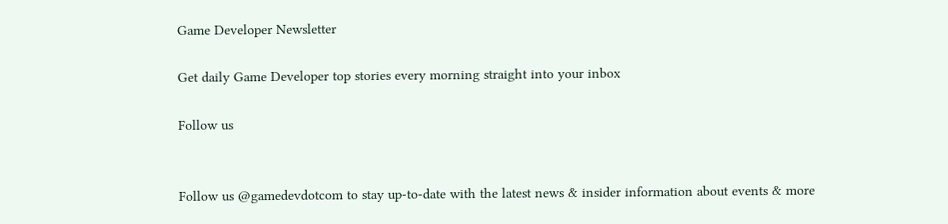Game Developer Newsletter

Get daily Game Developer top stories every morning straight into your inbox

Follow us


Follow us @gamedevdotcom to stay up-to-date with the latest news & insider information about events & more